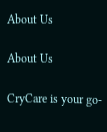About Us

About Us

CryCare is your go-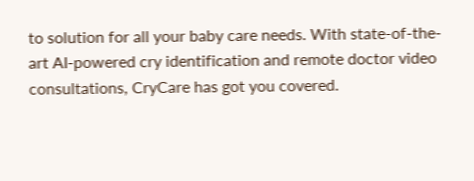to solution for all your baby care needs. With state-of-the-art AI-powered cry identification and remote doctor video consultations, CryCare has got you covered.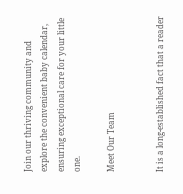Join our thriving community and explore the convenient baby calendar, ensuring exceptional care for your little one.

Meet Our Team


It is a long-established fact that a reader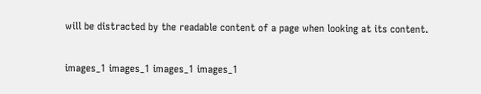will be distracted by the readable content of a page when looking at its content.

images_1 images_1 images_1 images_1